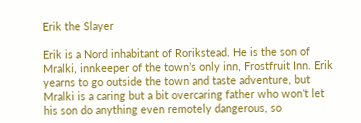Erik the Slayer

Erik is a Nord inhabitant of Rorikstead. He is the son of Mralki, innkeeper of the town’s only inn, Frostfruit Inn. Erik yearns to go outside the town and taste adventure, but Mralki is a caring but a bit overcaring father who won’t let his son do anything even remotely dangerous, so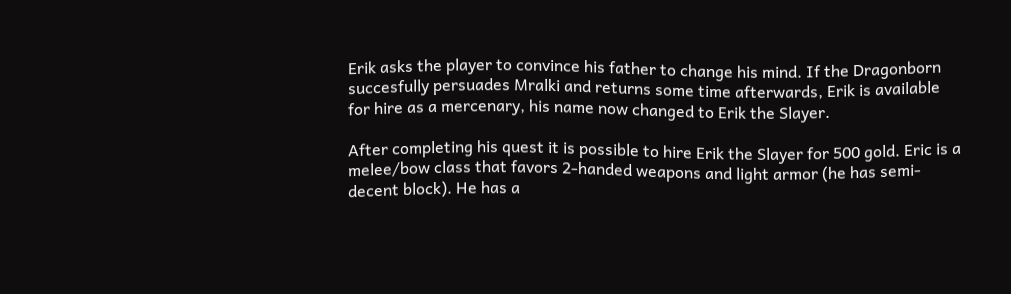Erik asks the player to convince his father to change his mind. If the Dragonborn succesfully persuades Mralki and returns some time afterwards, Erik is available for hire as a mercenary, his name now changed to Erik the Slayer.

After completing his quest it is possible to hire Erik the Slayer for 500 gold. Eric is a melee/bow class that favors 2-handed weapons and light armor (he has semi-decent block). He has a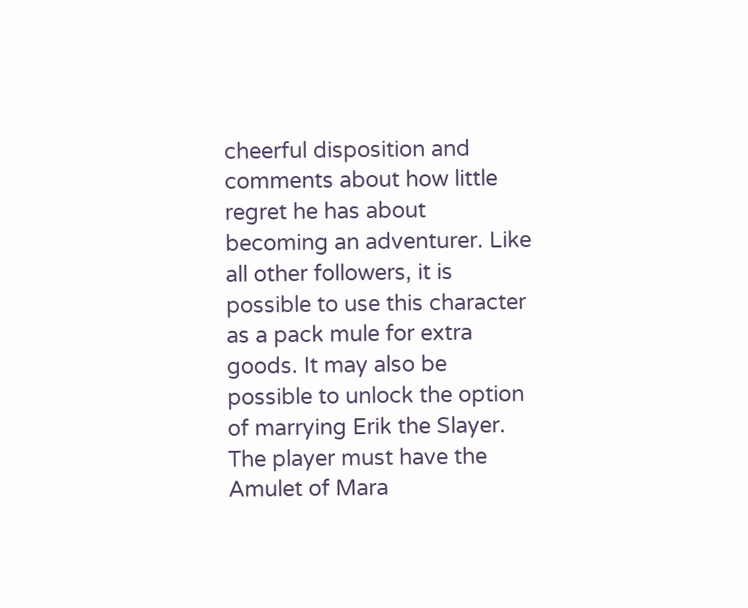cheerful disposition and comments about how little regret he has about becoming an adventurer. Like all other followers, it is possible to use this character as a pack mule for extra goods. It may also be possible to unlock the option of marrying Erik the Slayer. The player must have the Amulet of Mara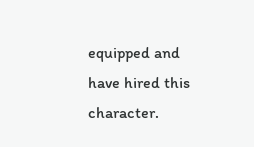equipped and have hired this character.